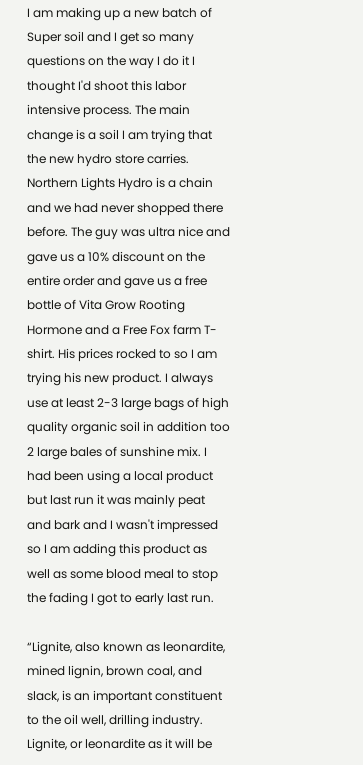I am making up a new batch of Super soil and I get so many questions on the way I do it I thought I'd shoot this labor intensive process. The main change is a soil I am trying that the new hydro store carries. Northern Lights Hydro is a chain and we had never shopped there before. The guy was ultra nice and gave us a 10% discount on the entire order and gave us a free bottle of Vita Grow Rooting Hormone and a Free Fox farm T-shirt. His prices rocked to so I am trying his new product. I always use at least 2-3 large bags of high quality organic soil in addition too 2 large bales of sunshine mix. I had been using a local product but last run it was mainly peat and bark and I wasn't impressed so I am adding this product as well as some blood meal to stop the fading I got to early last run.

“Lignite, also known as leonardite, mined lignin, brown coal, and slack, is an important constituent to the oil well, drilling industry. Lignite, or leonardite as it will be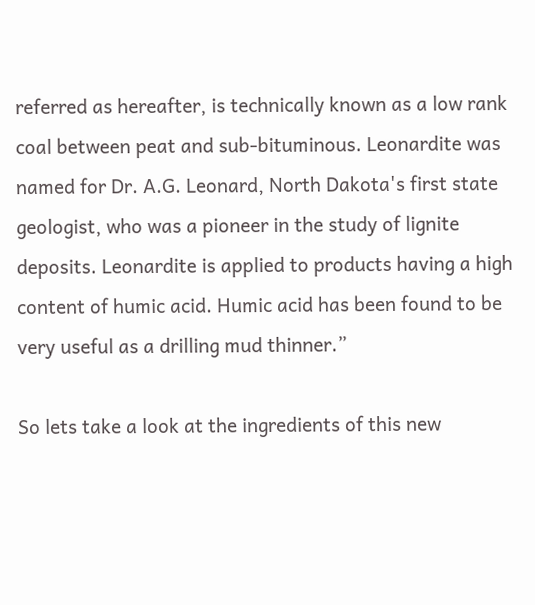referred as hereafter, is technically known as a low rank coal between peat and sub-bituminous. Leonardite was named for Dr. A.G. Leonard, North Dakota's first state geologist, who was a pioneer in the study of lignite deposits. Leonardite is applied to products having a high content of humic acid. Humic acid has been found to be very useful as a drilling mud thinner.”

So lets take a look at the ingredients of this new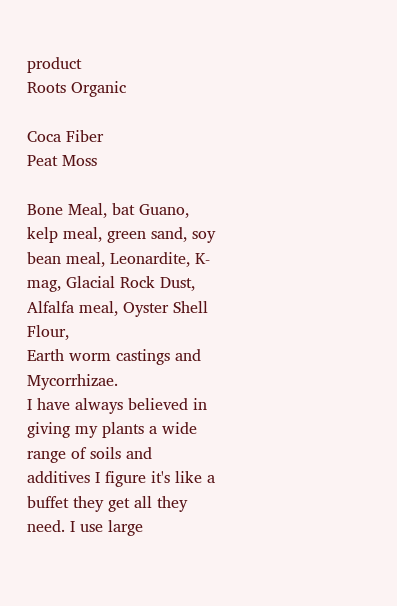product
Roots Organic

Coca Fiber
Peat Moss

Bone Meal, bat Guano, kelp meal, green sand, soy bean meal, Leonardite, K-mag, Glacial Rock Dust, Alfalfa meal, Oyster Shell Flour,
Earth worm castings and Mycorrhizae.
I have always believed in giving my plants a wide range of soils and additives I figure it's like a buffet they get all they need. I use large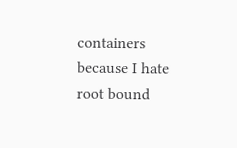containers because I hate root bound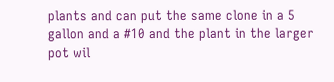plants and can put the same clone in a 5 gallon and a #10 and the plant in the larger pot wil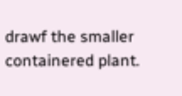drawf the smaller containered plant.